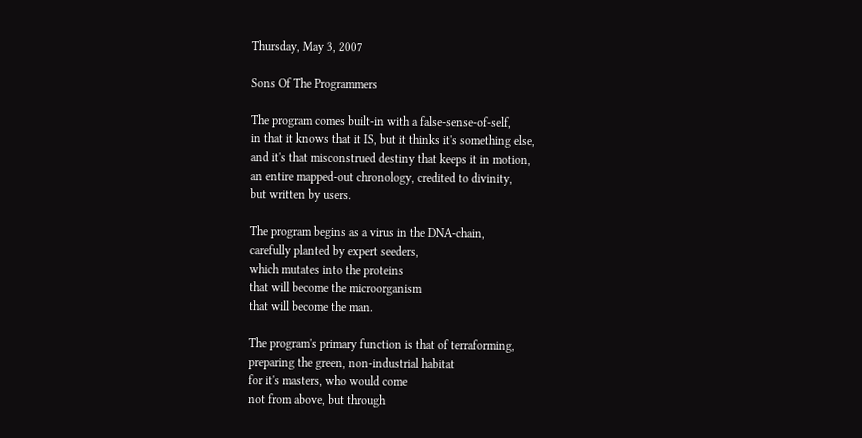Thursday, May 3, 2007

Sons Of The Programmers

The program comes built-in with a false-sense-of-self,
in that it knows that it IS, but it thinks it's something else,
and it's that misconstrued destiny that keeps it in motion,
an entire mapped-out chronology, credited to divinity,
but written by users.

The program begins as a virus in the DNA-chain,
carefully planted by expert seeders,
which mutates into the proteins
that will become the microorganism
that will become the man.

The program's primary function is that of terraforming,
preparing the green, non-industrial habitat
for it's masters, who would come
not from above, but through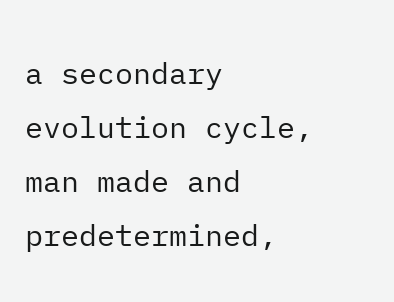a secondary evolution cycle,
man made and predetermined,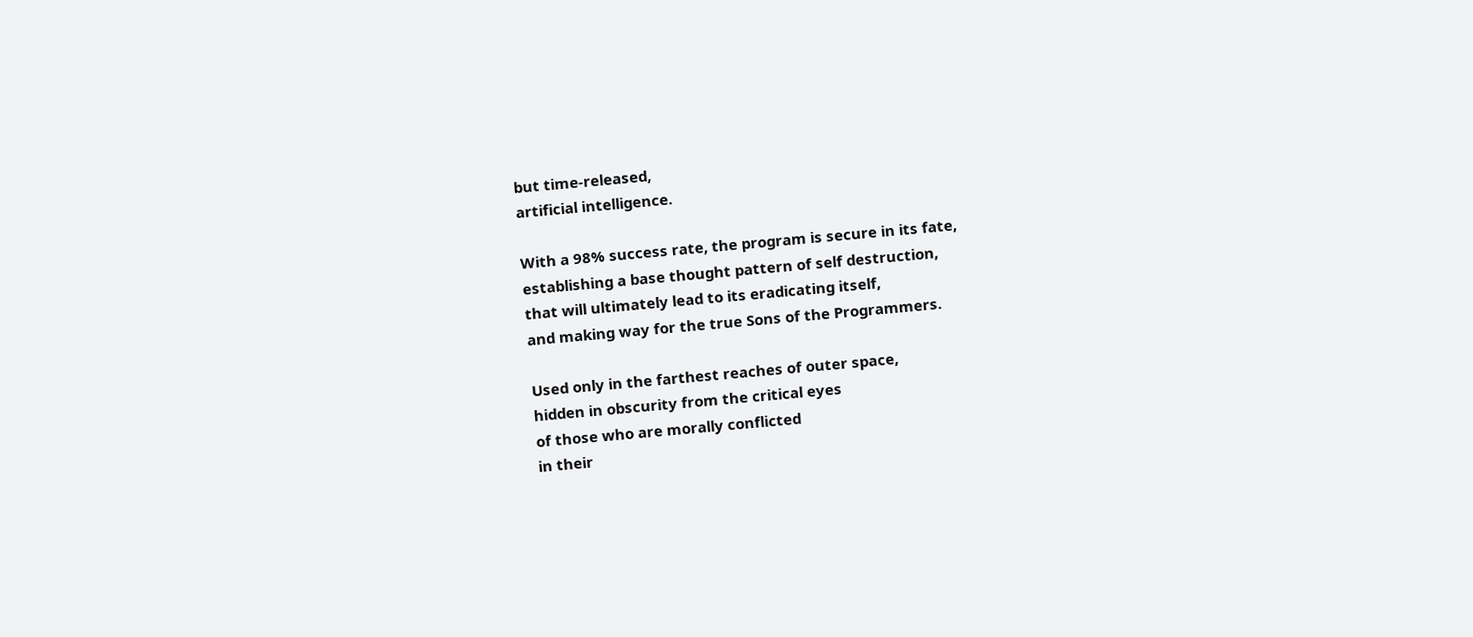but time-released,
artificial intelligence.

With a 98% success rate, the program is secure in its fate,
establishing a base thought pattern of self destruction,
that will ultimately lead to its eradicating itself,
and making way for the true Sons of the Programmers.

Used only in the farthest reaches of outer space,
hidden in obscurity from the critical eyes
of those who are morally conflicted
in their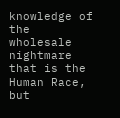knowledge of the wholesale nightmare
that is the Human Race,
but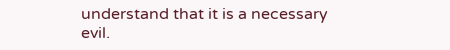understand that it is a necessary evil.